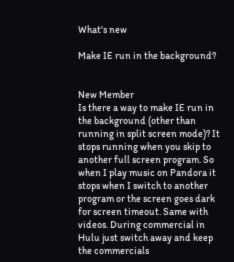What's new

Make IE run in the background?


New Member
Is there a way to make IE run in the background (other than running in split screen mode)? It stops running when you skip to another full screen program. So when I play music on Pandora it stops when I switch to another program or the screen goes dark for screen timeout. Same with videos. During commercial in Hulu just switch away and keep the commercials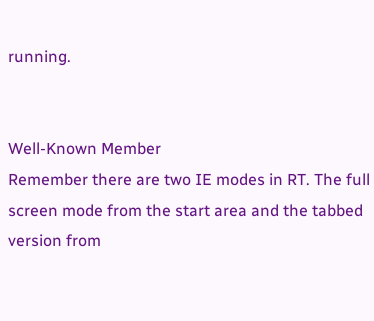running.


Well-Known Member
Remember there are two IE modes in RT. The full screen mode from the start area and the tabbed version from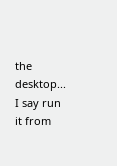the desktop... I say run it from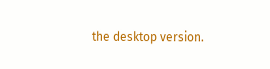the desktop version.